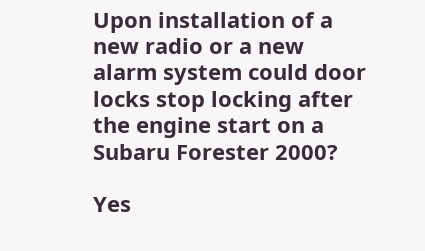Upon installation of a new radio or a new alarm system could door locks stop locking after the engine start on a Subaru Forester 2000?

Yes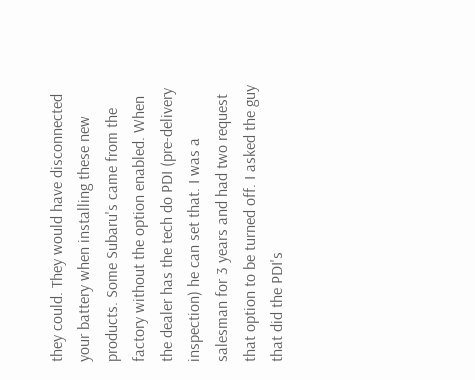they could. They would have disconnected your battery when installing these new products. Some Subaru's came from the factory without the option enabled. When the dealer has the tech do PDI (pre-delivery inspection) he can set that. I was a salesman for 3 years and had two request that option to be turned off. I asked the guy that did the PDI's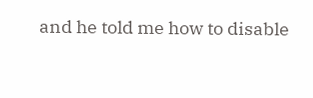and he told me how to disable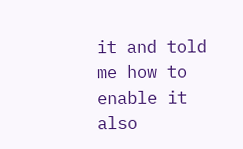it and told me how to enable it also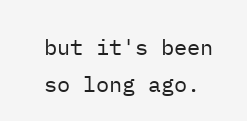but it's been so long ago.